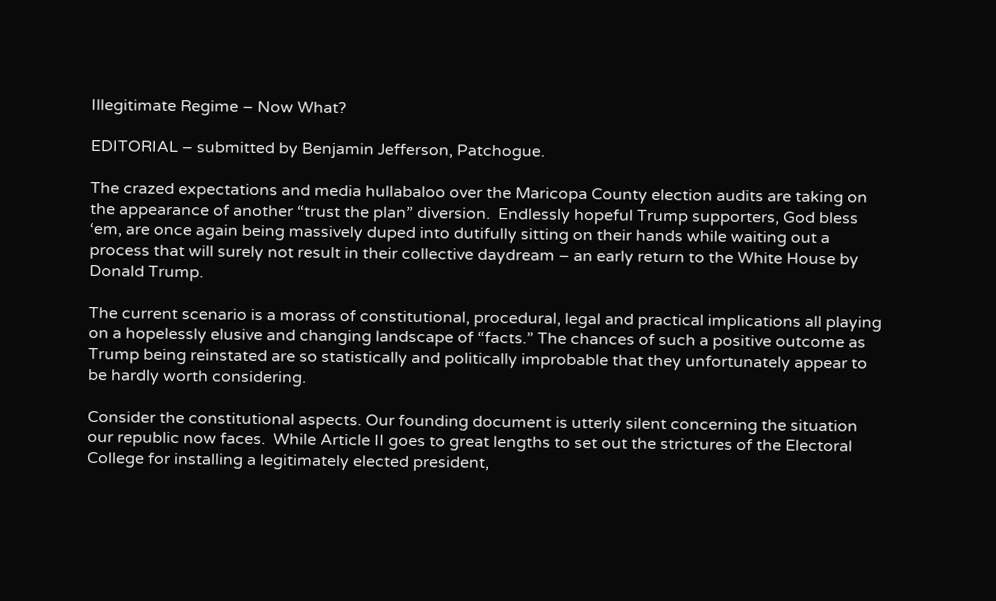Illegitimate Regime – Now What?

EDITORIAL – submitted by Benjamin Jefferson, Patchogue.

The crazed expectations and media hullabaloo over the Maricopa County election audits are taking on the appearance of another “trust the plan” diversion.  Endlessly hopeful Trump supporters, God bless ‘em, are once again being massively duped into dutifully sitting on their hands while waiting out a process that will surely not result in their collective daydream – an early return to the White House by Donald Trump.

The current scenario is a morass of constitutional, procedural, legal and practical implications all playing on a hopelessly elusive and changing landscape of “facts.” The chances of such a positive outcome as Trump being reinstated are so statistically and politically improbable that they unfortunately appear to be hardly worth considering.

Consider the constitutional aspects. Our founding document is utterly silent concerning the situation our republic now faces.  While Article II goes to great lengths to set out the strictures of the Electoral College for installing a legitimately elected president,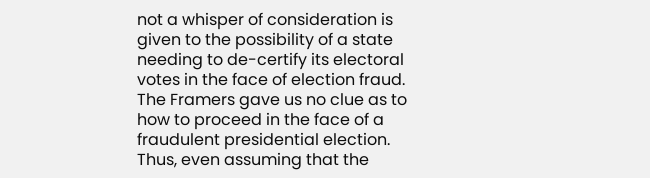not a whisper of consideration is given to the possibility of a state needing to de-certify its electoral votes in the face of election fraud. The Framers gave us no clue as to how to proceed in the face of a fraudulent presidential election. Thus, even assuming that the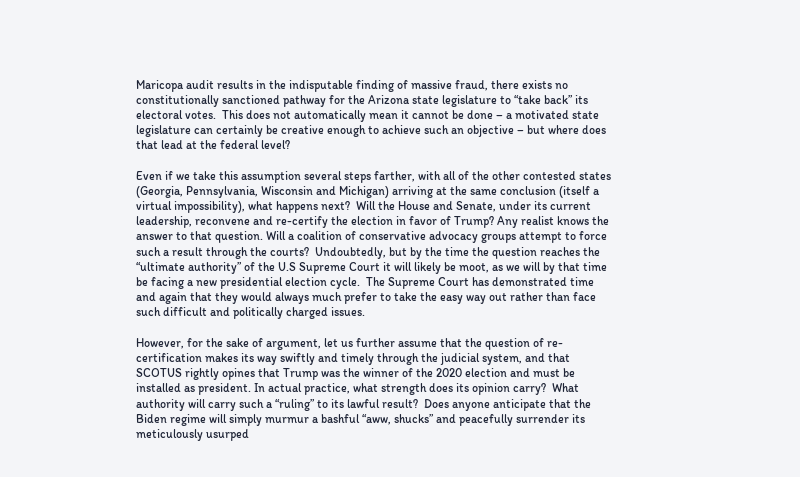Maricopa audit results in the indisputable finding of massive fraud, there exists no constitutionally sanctioned pathway for the Arizona state legislature to “take back” its electoral votes.  This does not automatically mean it cannot be done – a motivated state legislature can certainly be creative enough to achieve such an objective – but where does that lead at the federal level?

Even if we take this assumption several steps farther, with all of the other contested states (Georgia, Pennsylvania, Wisconsin and Michigan) arriving at the same conclusion (itself a virtual impossibility), what happens next?  Will the House and Senate, under its current leadership, reconvene and re-certify the election in favor of Trump? Any realist knows the answer to that question. Will a coalition of conservative advocacy groups attempt to force such a result through the courts?  Undoubtedly, but by the time the question reaches the “ultimate authority” of the U.S Supreme Court it will likely be moot, as we will by that time be facing a new presidential election cycle.  The Supreme Court has demonstrated time and again that they would always much prefer to take the easy way out rather than face such difficult and politically charged issues.

However, for the sake of argument, let us further assume that the question of re-certification makes its way swiftly and timely through the judicial system, and that SCOTUS rightly opines that Trump was the winner of the 2020 election and must be installed as president. In actual practice, what strength does its opinion carry?  What authority will carry such a “ruling” to its lawful result?  Does anyone anticipate that the Biden regime will simply murmur a bashful “aww, shucks” and peacefully surrender its meticulously usurped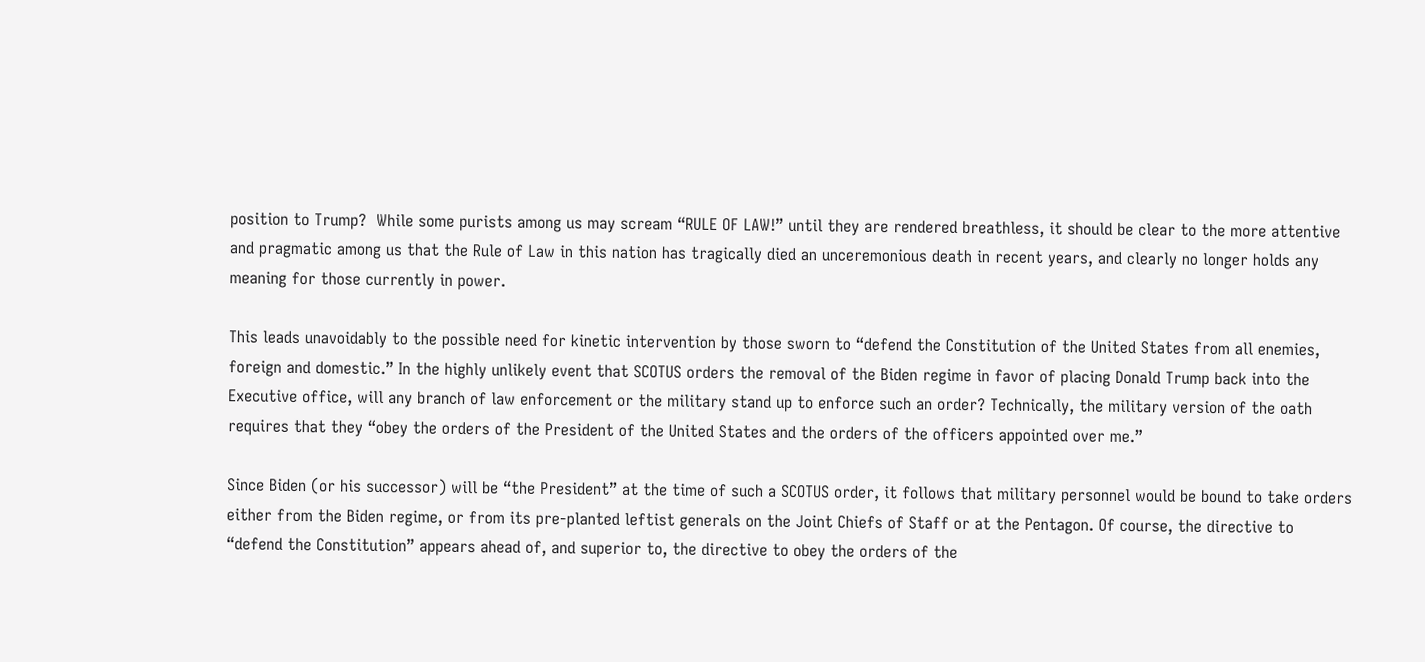position to Trump?  While some purists among us may scream “RULE OF LAW!” until they are rendered breathless, it should be clear to the more attentive and pragmatic among us that the Rule of Law in this nation has tragically died an unceremonious death in recent years, and clearly no longer holds any meaning for those currently in power.

This leads unavoidably to the possible need for kinetic intervention by those sworn to “defend the Constitution of the United States from all enemies, foreign and domestic.” In the highly unlikely event that SCOTUS orders the removal of the Biden regime in favor of placing Donald Trump back into the Executive office, will any branch of law enforcement or the military stand up to enforce such an order? Technically, the military version of the oath requires that they “obey the orders of the President of the United States and the orders of the officers appointed over me.”

Since Biden (or his successor) will be “the President” at the time of such a SCOTUS order, it follows that military personnel would be bound to take orders either from the Biden regime, or from its pre-planted leftist generals on the Joint Chiefs of Staff or at the Pentagon. Of course, the directive to “defend the Constitution” appears ahead of, and superior to, the directive to obey the orders of the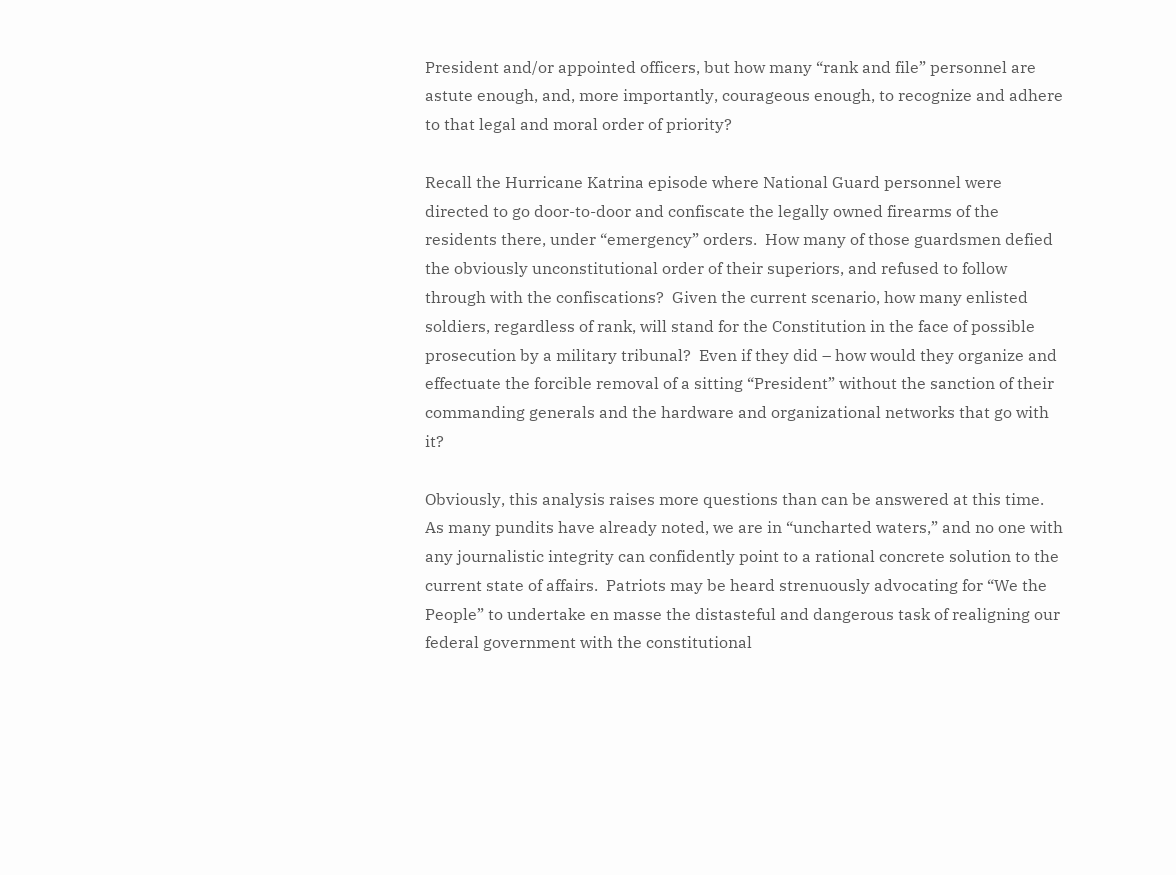President and/or appointed officers, but how many “rank and file” personnel are astute enough, and, more importantly, courageous enough, to recognize and adhere to that legal and moral order of priority?

Recall the Hurricane Katrina episode where National Guard personnel were directed to go door-to-door and confiscate the legally owned firearms of the residents there, under “emergency” orders.  How many of those guardsmen defied the obviously unconstitutional order of their superiors, and refused to follow through with the confiscations?  Given the current scenario, how many enlisted soldiers, regardless of rank, will stand for the Constitution in the face of possible prosecution by a military tribunal?  Even if they did – how would they organize and effectuate the forcible removal of a sitting “President” without the sanction of their commanding generals and the hardware and organizational networks that go with it?

Obviously, this analysis raises more questions than can be answered at this time.  As many pundits have already noted, we are in “uncharted waters,” and no one with any journalistic integrity can confidently point to a rational concrete solution to the current state of affairs.  Patriots may be heard strenuously advocating for “We the People” to undertake en masse the distasteful and dangerous task of realigning our federal government with the constitutional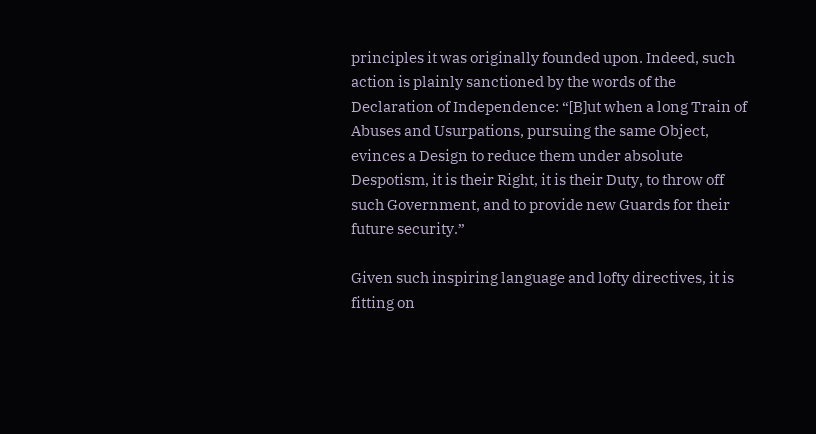principles it was originally founded upon. Indeed, such action is plainly sanctioned by the words of the Declaration of Independence: “[B]ut when a long Train of Abuses and Usurpations, pursuing the same Object, evinces a Design to reduce them under absolute Despotism, it is their Right, it is their Duty, to throw off such Government, and to provide new Guards for their future security.”

Given such inspiring language and lofty directives, it is fitting on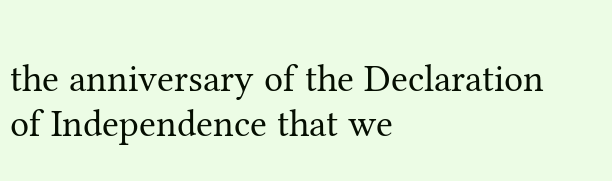the anniversary of the Declaration of Independence that we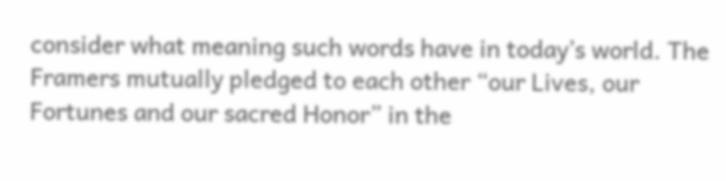consider what meaning such words have in today’s world. The Framers mutually pledged to each other “our Lives, our Fortunes and our sacred Honor” in the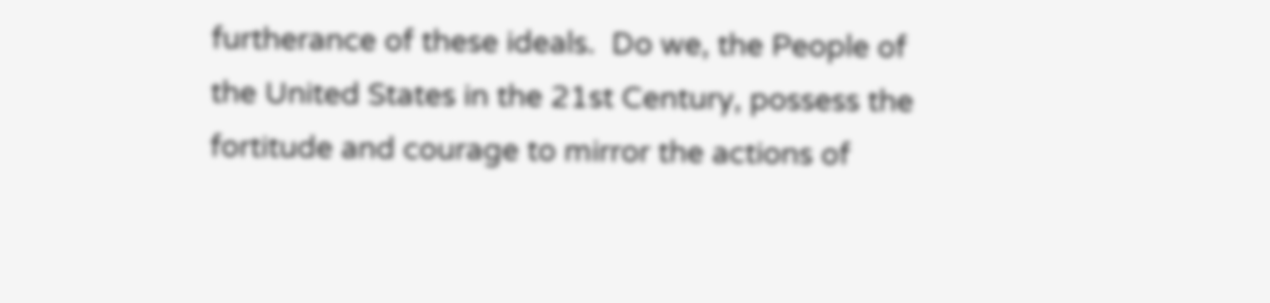furtherance of these ideals.  Do we, the People of the United States in the 21st Century, possess the fortitude and courage to mirror the actions of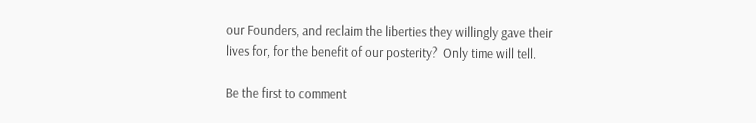our Founders, and reclaim the liberties they willingly gave their lives for, for the benefit of our posterity?  Only time will tell.

Be the first to comment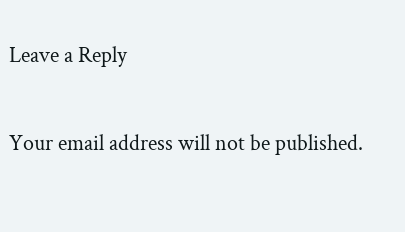Leave a Reply

Your email address will not be published.